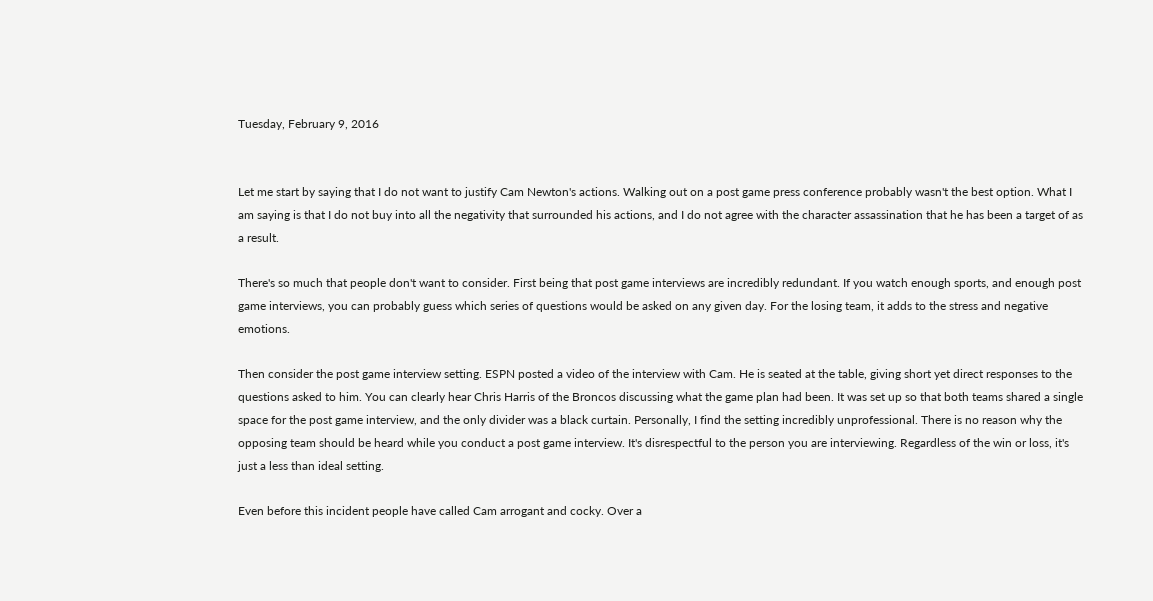Tuesday, February 9, 2016


Let me start by saying that I do not want to justify Cam Newton's actions. Walking out on a post game press conference probably wasn't the best option. What I am saying is that I do not buy into all the negativity that surrounded his actions, and I do not agree with the character assassination that he has been a target of as a result.

There's so much that people don't want to consider. First being that post game interviews are incredibly redundant. If you watch enough sports, and enough post game interviews, you can probably guess which series of questions would be asked on any given day. For the losing team, it adds to the stress and negative emotions.

Then consider the post game interview setting. ESPN posted a video of the interview with Cam. He is seated at the table, giving short yet direct responses to the questions asked to him. You can clearly hear Chris Harris of the Broncos discussing what the game plan had been. It was set up so that both teams shared a single space for the post game interview, and the only divider was a black curtain. Personally, I find the setting incredibly unprofessional. There is no reason why the opposing team should be heard while you conduct a post game interview. It's disrespectful to the person you are interviewing. Regardless of the win or loss, it's just a less than ideal setting.

Even before this incident people have called Cam arrogant and cocky. Over a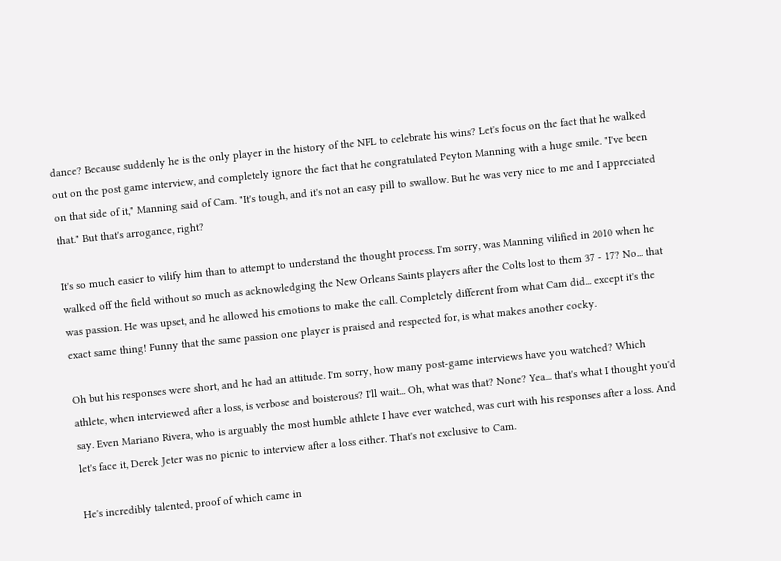dance? Because suddenly he is the only player in the history of the NFL to celebrate his wins? Let's focus on the fact that he walked out on the post game interview, and completely ignore the fact that he congratulated Peyton Manning with a huge smile. "I've been on that side of it," Manning said of Cam. "It's tough, and it's not an easy pill to swallow. But he was very nice to me and I appreciated that." But that's arrogance, right?

It's so much easier to vilify him than to attempt to understand the thought process. I'm sorry, was Manning vilified in 2010 when he walked off the field without so much as acknowledging the New Orleans Saints players after the Colts lost to them 37 - 17? No... that was passion. He was upset, and he allowed his emotions to make the call. Completely different from what Cam did... except it's the exact same thing! Funny that the same passion one player is praised and respected for, is what makes another cocky.

Oh but his responses were short, and he had an attitude. I'm sorry, how many post-game interviews have you watched? Which athlete, when interviewed after a loss, is verbose and boisterous? I'll wait... Oh, what was that? None? Yea... that's what I thought you'd say. Even Mariano Rivera, who is arguably the most humble athlete I have ever watched, was curt with his responses after a loss. And let's face it, Derek Jeter was no picnic to interview after a loss either. That's not exclusive to Cam.

He's incredibly talented, proof of which came in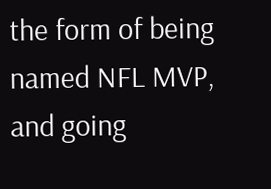the form of being named NFL MVP, and going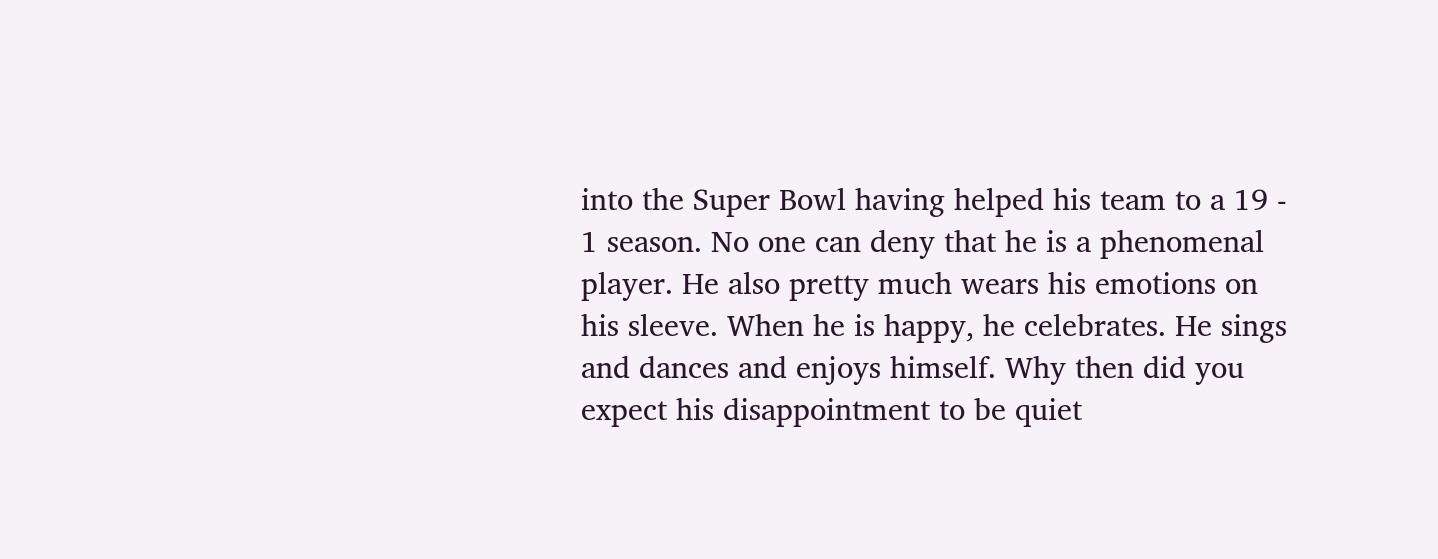into the Super Bowl having helped his team to a 19 - 1 season. No one can deny that he is a phenomenal player. He also pretty much wears his emotions on his sleeve. When he is happy, he celebrates. He sings and dances and enjoys himself. Why then did you expect his disappointment to be quiet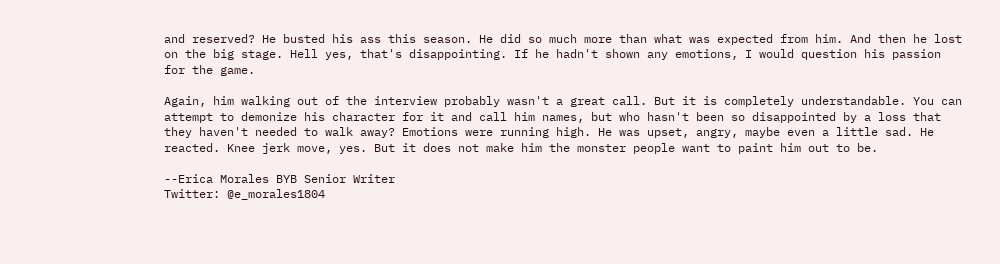and reserved? He busted his ass this season. He did so much more than what was expected from him. And then he lost on the big stage. Hell yes, that's disappointing. If he hadn't shown any emotions, I would question his passion for the game.

Again, him walking out of the interview probably wasn't a great call. But it is completely understandable. You can attempt to demonize his character for it and call him names, but who hasn't been so disappointed by a loss that they haven't needed to walk away? Emotions were running high. He was upset, angry, maybe even a little sad. He reacted. Knee jerk move, yes. But it does not make him the monster people want to paint him out to be.

--Erica Morales BYB Senior Writer
Twitter: @e_morales1804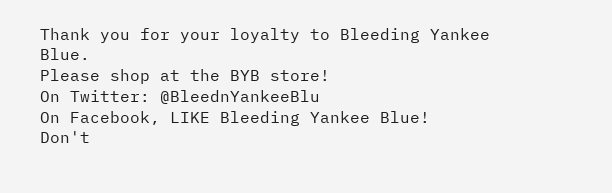Thank you for your loyalty to Bleeding Yankee Blue.
Please shop at the BYB store!
On Twitter: @BleednYankeeBlu
On Facebook, LIKE Bleeding Yankee Blue!
Don't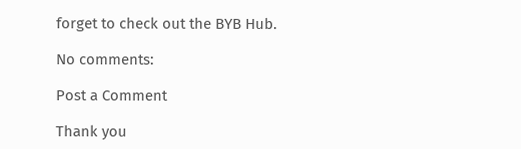forget to check out the BYB Hub.

No comments:

Post a Comment

Thank you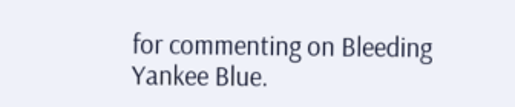for commenting on Bleeding Yankee Blue.